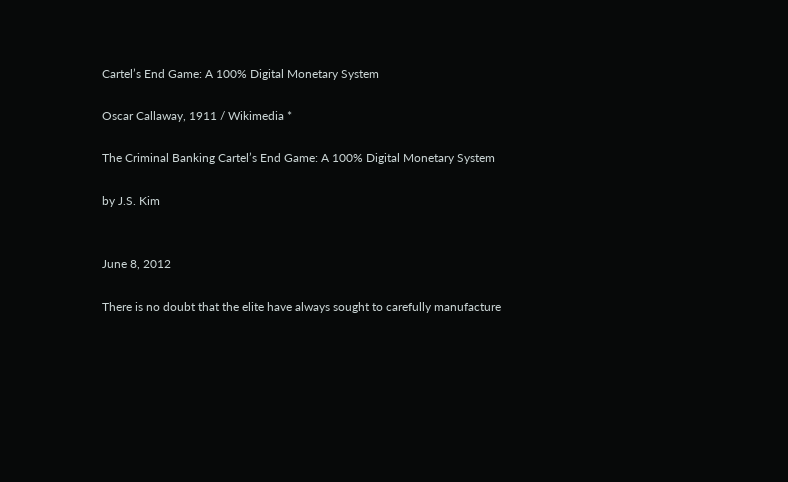Cartel’s End Game: A 100% Digital Monetary System

Oscar Callaway, 1911 / Wikimedia *

The Criminal Banking Cartel’s End Game: A 100% Digital Monetary System

by J.S. Kim


June 8, 2012

There is no doubt that the elite have always sought to carefully manufacture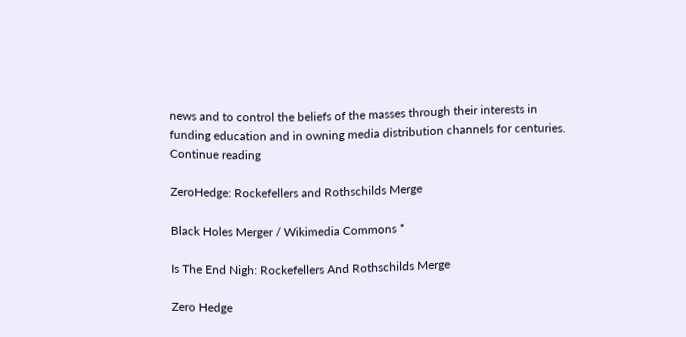news and to control the beliefs of the masses through their interests in funding education and in owning media distribution channels for centuries. Continue reading

ZeroHedge: Rockefellers and Rothschilds Merge

Black Holes Merger / Wikimedia Commons *

Is The End Nigh: Rockefellers And Rothschilds Merge

Zero Hedge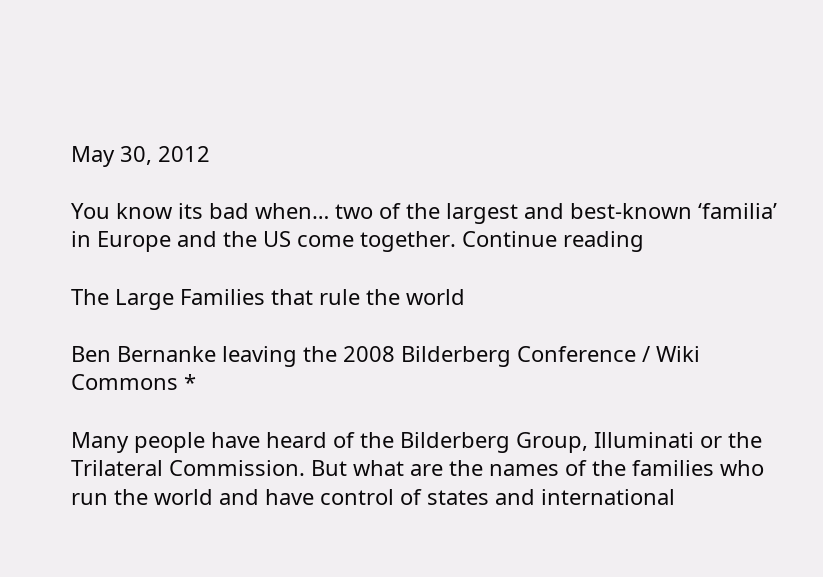May 30, 2012

You know its bad when… two of the largest and best-known ‘familia’ in Europe and the US come together. Continue reading

The Large Families that rule the world

Ben Bernanke leaving the 2008 Bilderberg Conference / Wiki Commons *

Many people have heard of the Bilderberg Group, Illuminati or the Trilateral Commission. But what are the names of the families who run the world and have control of states and international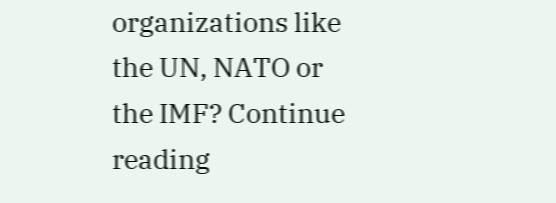organizations like the UN, NATO or the IMF? Continue reading